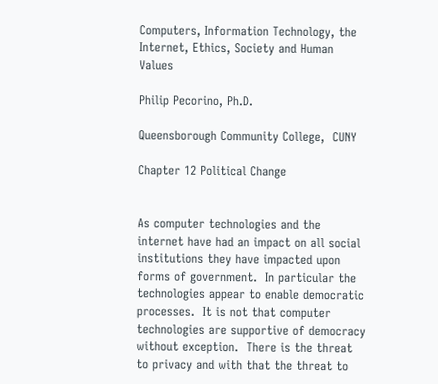Computers, Information Technology, the Internet, Ethics, Society and Human Values

Philip Pecorino, Ph.D.

Queensborough Community College,  CUNY

Chapter 12 Political Change


As computer technologies and the internet have had an impact on all social institutions they have impacted upon forms of government.  In particular the technologies appear to enable democratic processes.  It is not that computer technologies are supportive of democracy without exception.  There is the threat to privacy and with that the threat to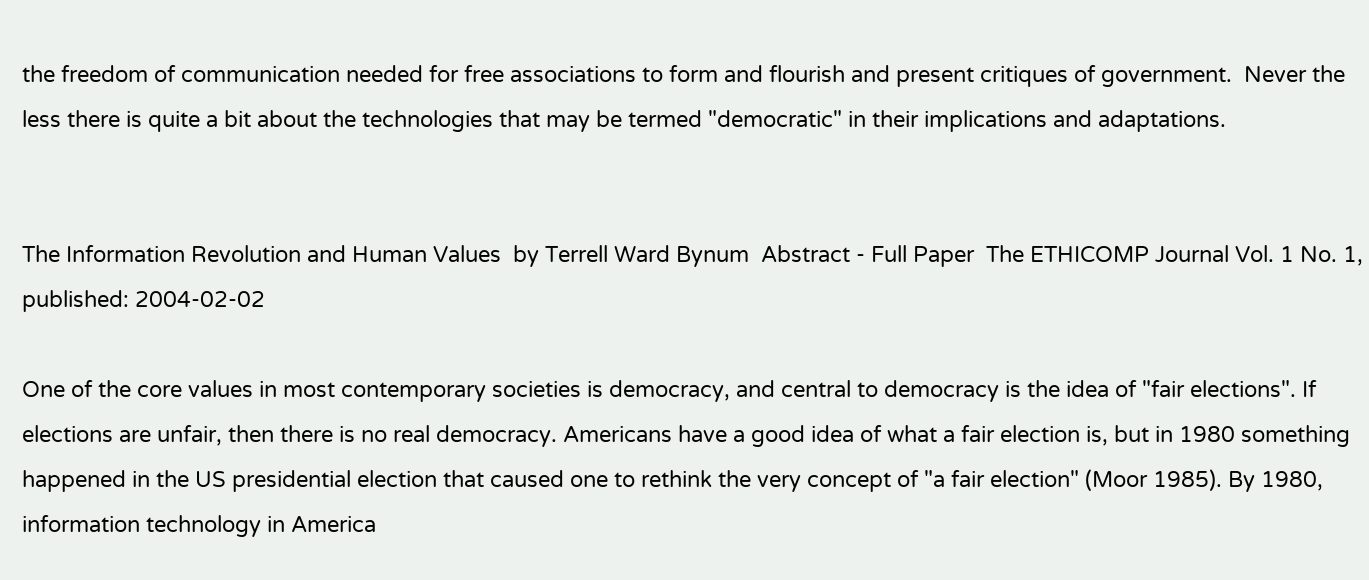the freedom of communication needed for free associations to form and flourish and present critiques of government.  Never the less there is quite a bit about the technologies that may be termed "democratic" in their implications and adaptations.


The Information Revolution and Human Values  by Terrell Ward Bynum  Abstract - Full Paper  The ETHICOMP Journal Vol. 1 No. 1, published: 2004-02-02

One of the core values in most contemporary societies is democracy, and central to democracy is the idea of "fair elections". If elections are unfair, then there is no real democracy. Americans have a good idea of what a fair election is, but in 1980 something happened in the US presidential election that caused one to rethink the very concept of "a fair election" (Moor 1985). By 1980, information technology in America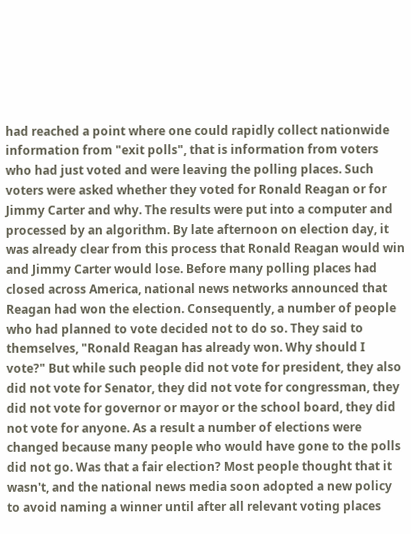had reached a point where one could rapidly collect nationwide information from "exit polls", that is information from voters who had just voted and were leaving the polling places. Such voters were asked whether they voted for Ronald Reagan or for Jimmy Carter and why. The results were put into a computer and processed by an algorithm. By late afternoon on election day, it was already clear from this process that Ronald Reagan would win and Jimmy Carter would lose. Before many polling places had closed across America, national news networks announced that Reagan had won the election. Consequently, a number of people who had planned to vote decided not to do so. They said to themselves, "Ronald Reagan has already won. Why should I vote?" But while such people did not vote for president, they also did not vote for Senator, they did not vote for congressman, they did not vote for governor or mayor or the school board, they did not vote for anyone. As a result a number of elections were changed because many people who would have gone to the polls did not go. Was that a fair election? Most people thought that it wasn't, and the national news media soon adopted a new policy to avoid naming a winner until after all relevant voting places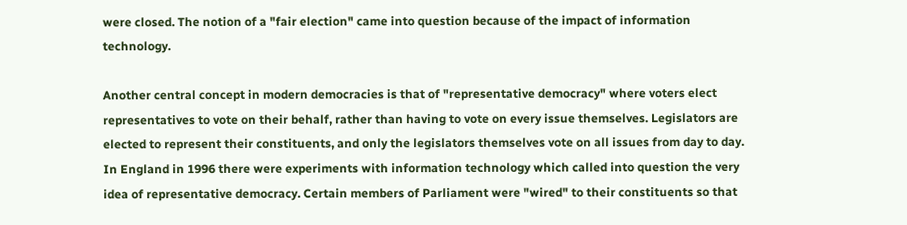were closed. The notion of a "fair election" came into question because of the impact of information technology.

Another central concept in modern democracies is that of "representative democracy" where voters elect representatives to vote on their behalf, rather than having to vote on every issue themselves. Legislators are elected to represent their constituents, and only the legislators themselves vote on all issues from day to day. In England in 1996 there were experiments with information technology which called into question the very idea of representative democracy. Certain members of Parliament were "wired" to their constituents so that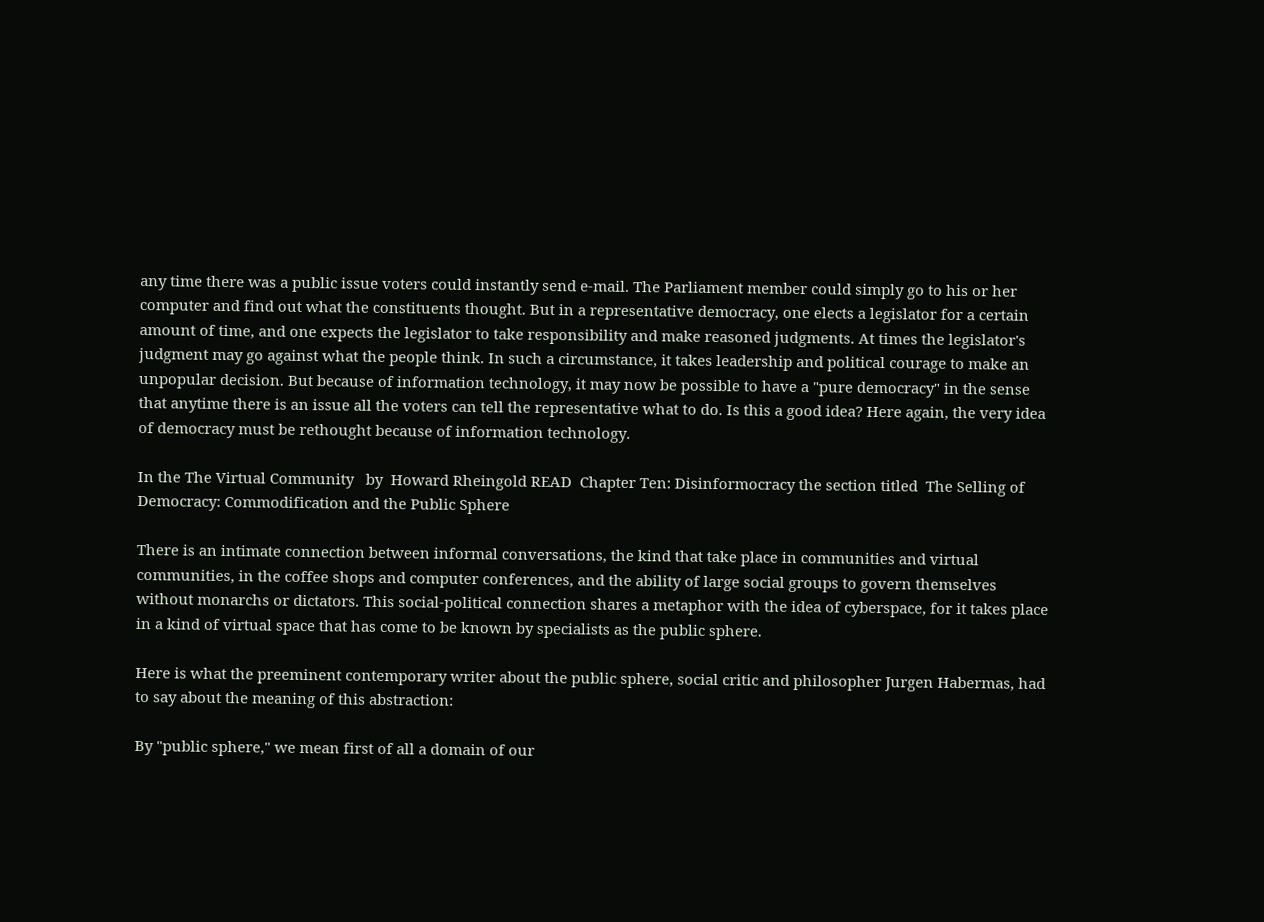any time there was a public issue voters could instantly send e-mail. The Parliament member could simply go to his or her computer and find out what the constituents thought. But in a representative democracy, one elects a legislator for a certain amount of time, and one expects the legislator to take responsibility and make reasoned judgments. At times the legislator's judgment may go against what the people think. In such a circumstance, it takes leadership and political courage to make an unpopular decision. But because of information technology, it may now be possible to have a "pure democracy" in the sense that anytime there is an issue all the voters can tell the representative what to do. Is this a good idea? Here again, the very idea of democracy must be rethought because of information technology.

In the The Virtual Community   by  Howard Rheingold READ  Chapter Ten: Disinformocracy the section titled  The Selling of Democracy: Commodification and the Public Sphere

There is an intimate connection between informal conversations, the kind that take place in communities and virtual communities, in the coffee shops and computer conferences, and the ability of large social groups to govern themselves without monarchs or dictators. This social-political connection shares a metaphor with the idea of cyberspace, for it takes place in a kind of virtual space that has come to be known by specialists as the public sphere.

Here is what the preeminent contemporary writer about the public sphere, social critic and philosopher Jurgen Habermas, had to say about the meaning of this abstraction:

By "public sphere," we mean first of all a domain of our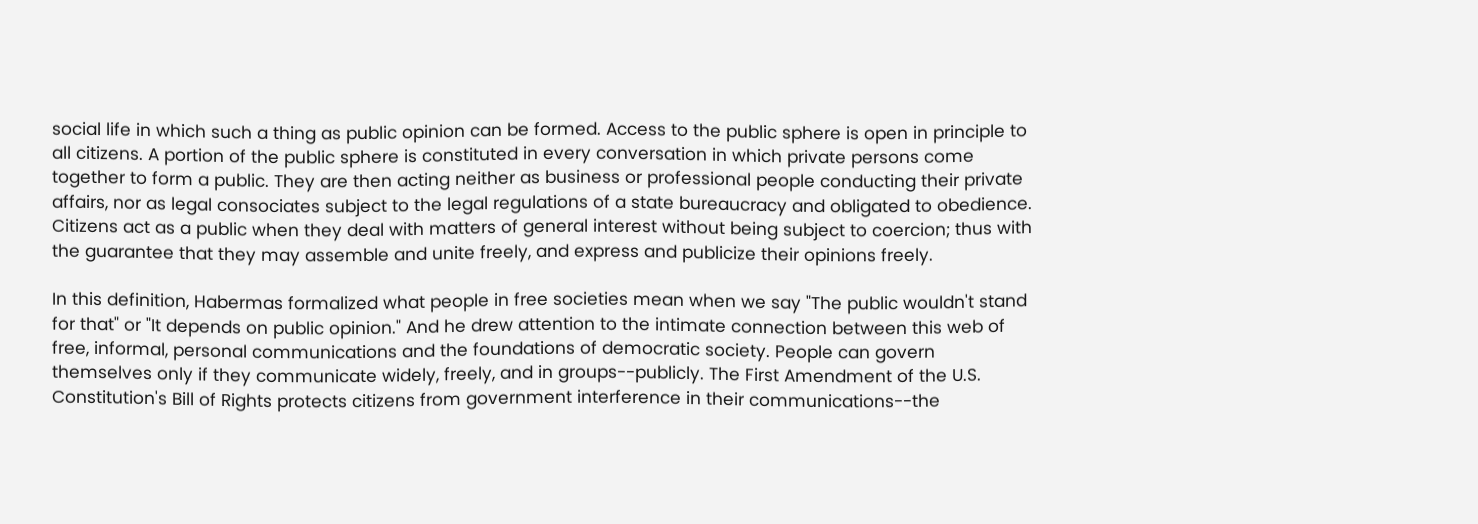social life in which such a thing as public opinion can be formed. Access to the public sphere is open in principle to all citizens. A portion of the public sphere is constituted in every conversation in which private persons come together to form a public. They are then acting neither as business or professional people conducting their private affairs, nor as legal consociates subject to the legal regulations of a state bureaucracy and obligated to obedience. Citizens act as a public when they deal with matters of general interest without being subject to coercion; thus with the guarantee that they may assemble and unite freely, and express and publicize their opinions freely.

In this definition, Habermas formalized what people in free societies mean when we say "The public wouldn't stand for that" or "It depends on public opinion." And he drew attention to the intimate connection between this web of free, informal, personal communications and the foundations of democratic society. People can govern themselves only if they communicate widely, freely, and in groups--publicly. The First Amendment of the U.S. Constitution's Bill of Rights protects citizens from government interference in their communications--the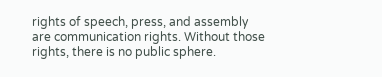rights of speech, press, and assembly are communication rights. Without those rights, there is no public sphere.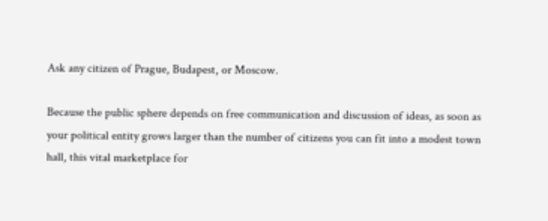Ask any citizen of Prague, Budapest, or Moscow.

Because the public sphere depends on free communication and discussion of ideas, as soon as your political entity grows larger than the number of citizens you can fit into a modest town hall, this vital marketplace for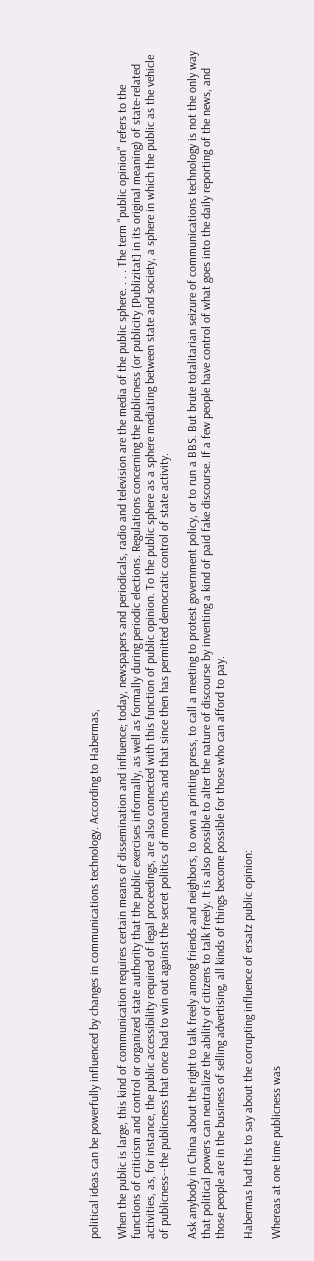political ideas can be powerfully influenced by changes in communications technology. According to Habermas,

When the public is large, this kind of communication requires certain means of dissemination and influence; today, newspapers and periodicals, radio and television are the media of the public sphere. . . . The term "public opinion" refers to the functions of criticism and control or organized state authority that the public exercises informally, as well as formally during periodic elections. Regulations concerning the publicness (or publicity [Publizitat] in its original meaning) of state-related activities, as, for instance, the public accessibility required of legal proceedings, are also connected with this function of public opinion. To the public sphere as a sphere mediating between state and society, a sphere in which the public as the vehicle of publicness--the publicness that once had to win out against the secret politics of monarchs and that since then has permitted democratic control of state activity.

Ask anybody in China about the right to talk freely among friends and neighbors, to own a printing press, to call a meeting to protest government policy, or to run a BBS. But brute totalitarian seizure of communications technology is not the only way that political powers can neutralize the ability of citizens to talk freely. It is also possible to alter the nature of discourse by inventing a kind of paid fake discourse. If a few people have control of what goes into the daily reporting of the news, and those people are in the business of selling advertising, all kinds of things become possible for those who can afford to pay.

Habermas had this to say about the corrupting influence of ersatz public opinion:

Whereas at one time publicness was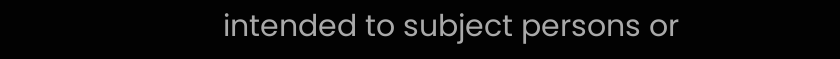intended to subject persons or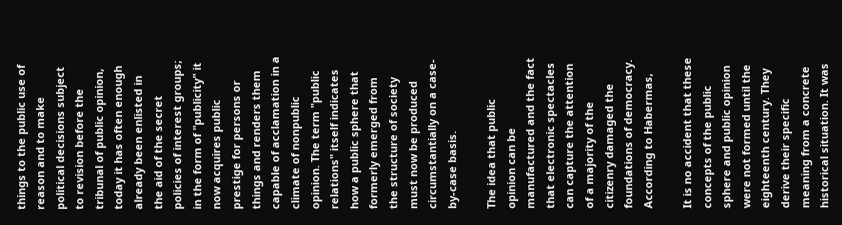things to the public use of reason and to make political decisions subject to revision before the tribunal of public opinion, today it has often enough already been enlisted in the aid of the secret policies of interest groups; in the form of "publicity" it now acquires public prestige for persons or things and renders them capable of acclamation in a climate of nonpublic opinion. The term "public relations" itself indicates how a public sphere that formerly emerged from the structure of society must now be produced circumstantially on a case-by-case basis.

The idea that public opinion can be manufactured and the fact that electronic spectacles can capture the attention of a majority of the citizenry damaged the foundations of democracy. According to Habermas,

It is no accident that these concepts of the public sphere and public opinion were not formed until the eighteenth century. They derive their specific meaning from a concrete historical situation. It was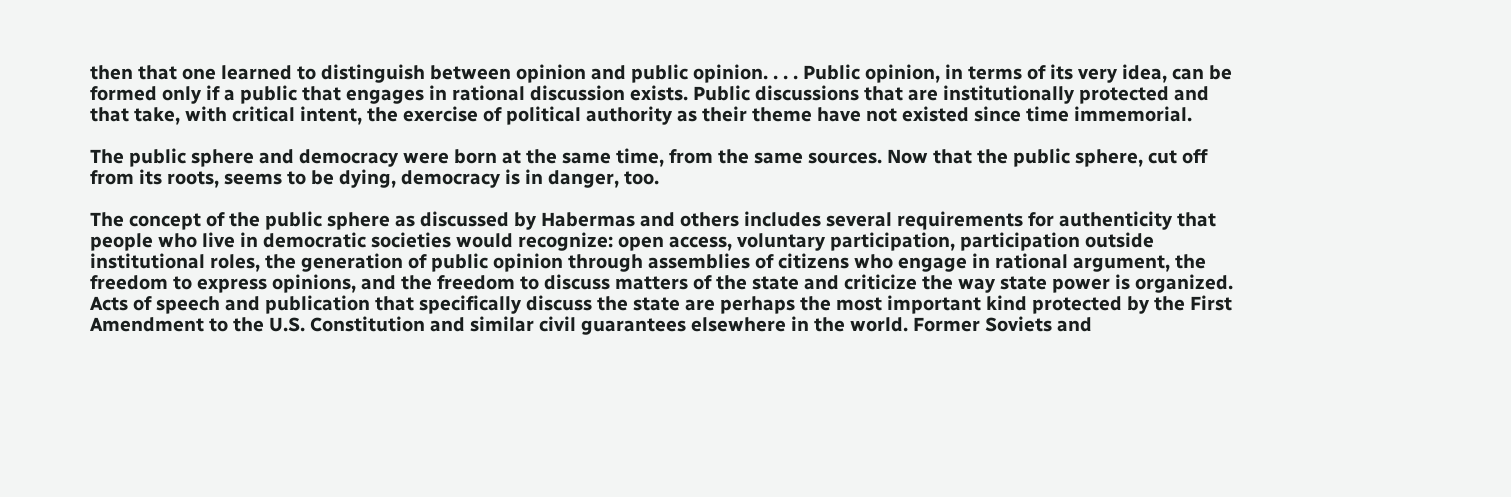then that one learned to distinguish between opinion and public opinion. . . . Public opinion, in terms of its very idea, can be formed only if a public that engages in rational discussion exists. Public discussions that are institutionally protected and that take, with critical intent, the exercise of political authority as their theme have not existed since time immemorial.

The public sphere and democracy were born at the same time, from the same sources. Now that the public sphere, cut off from its roots, seems to be dying, democracy is in danger, too.

The concept of the public sphere as discussed by Habermas and others includes several requirements for authenticity that people who live in democratic societies would recognize: open access, voluntary participation, participation outside institutional roles, the generation of public opinion through assemblies of citizens who engage in rational argument, the freedom to express opinions, and the freedom to discuss matters of the state and criticize the way state power is organized. Acts of speech and publication that specifically discuss the state are perhaps the most important kind protected by the First Amendment to the U.S. Constitution and similar civil guarantees elsewhere in the world. Former Soviets and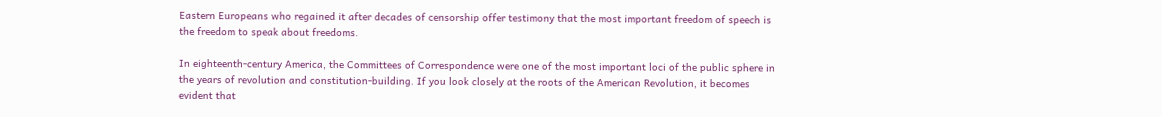Eastern Europeans who regained it after decades of censorship offer testimony that the most important freedom of speech is the freedom to speak about freedoms.

In eighteenth-century America, the Committees of Correspondence were one of the most important loci of the public sphere in the years of revolution and constitution-building. If you look closely at the roots of the American Revolution, it becomes evident that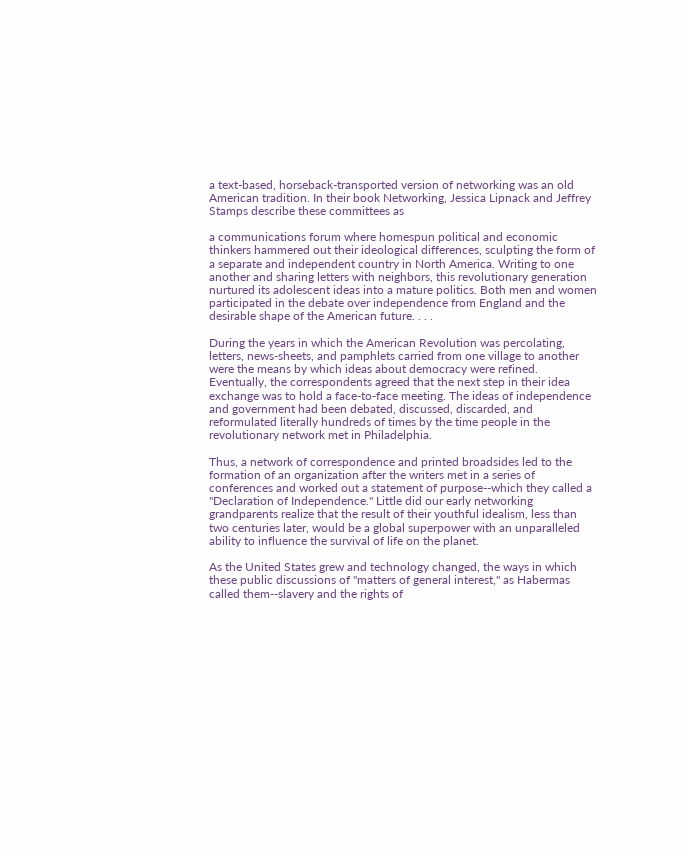a text-based, horseback-transported version of networking was an old American tradition. In their book Networking, Jessica Lipnack and Jeffrey Stamps describe these committees as

a communications forum where homespun political and economic thinkers hammered out their ideological differences, sculpting the form of a separate and independent country in North America. Writing to one another and sharing letters with neighbors, this revolutionary generation nurtured its adolescent ideas into a mature politics. Both men and women participated in the debate over independence from England and the desirable shape of the American future. . . .

During the years in which the American Revolution was percolating, letters, news-sheets, and pamphlets carried from one village to another were the means by which ideas about democracy were refined. Eventually, the correspondents agreed that the next step in their idea exchange was to hold a face-to-face meeting. The ideas of independence and government had been debated, discussed, discarded, and reformulated literally hundreds of times by the time people in the revolutionary network met in Philadelphia.

Thus, a network of correspondence and printed broadsides led to the formation of an organization after the writers met in a series of conferences and worked out a statement of purpose--which they called a "Declaration of Independence." Little did our early networking grandparents realize that the result of their youthful idealism, less than two centuries later, would be a global superpower with an unparalleled ability to influence the survival of life on the planet.

As the United States grew and technology changed, the ways in which these public discussions of "matters of general interest," as Habermas called them--slavery and the rights of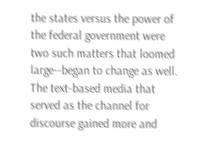the states versus the power of the federal government were two such matters that loomed large--began to change as well. The text-based media that served as the channel for discourse gained more and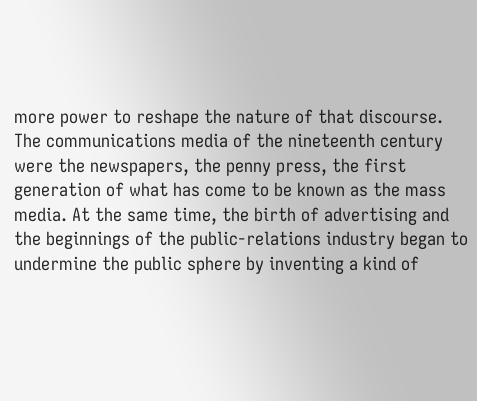more power to reshape the nature of that discourse. The communications media of the nineteenth century were the newspapers, the penny press, the first generation of what has come to be known as the mass media. At the same time, the birth of advertising and the beginnings of the public-relations industry began to undermine the public sphere by inventing a kind of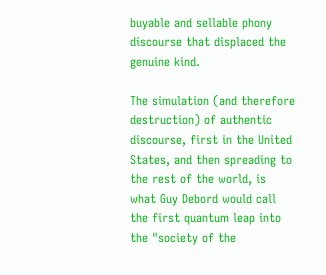buyable and sellable phony discourse that displaced the genuine kind.

The simulation (and therefore destruction) of authentic discourse, first in the United States, and then spreading to the rest of the world, is what Guy Debord would call the first quantum leap into the "society of the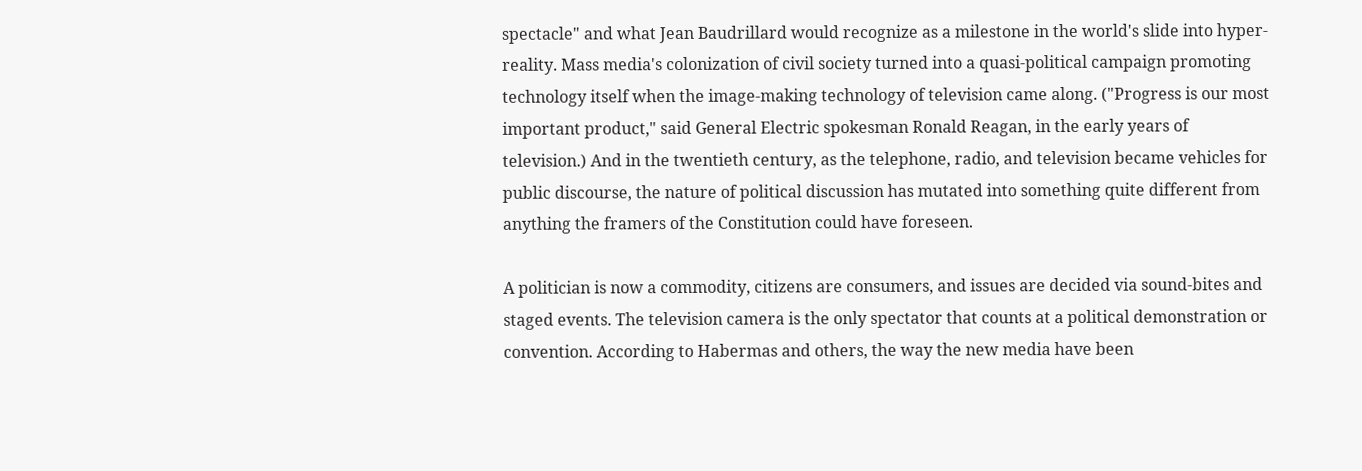spectacle" and what Jean Baudrillard would recognize as a milestone in the world's slide into hyper-reality. Mass media's colonization of civil society turned into a quasi-political campaign promoting technology itself when the image-making technology of television came along. ("Progress is our most important product," said General Electric spokesman Ronald Reagan, in the early years of television.) And in the twentieth century, as the telephone, radio, and television became vehicles for public discourse, the nature of political discussion has mutated into something quite different from anything the framers of the Constitution could have foreseen.

A politician is now a commodity, citizens are consumers, and issues are decided via sound-bites and staged events. The television camera is the only spectator that counts at a political demonstration or convention. According to Habermas and others, the way the new media have been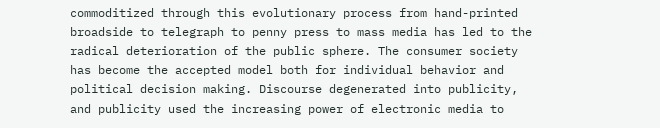commoditized through this evolutionary process from hand-printed broadside to telegraph to penny press to mass media has led to the radical deterioration of the public sphere. The consumer society has become the accepted model both for individual behavior and political decision making. Discourse degenerated into publicity, and publicity used the increasing power of electronic media to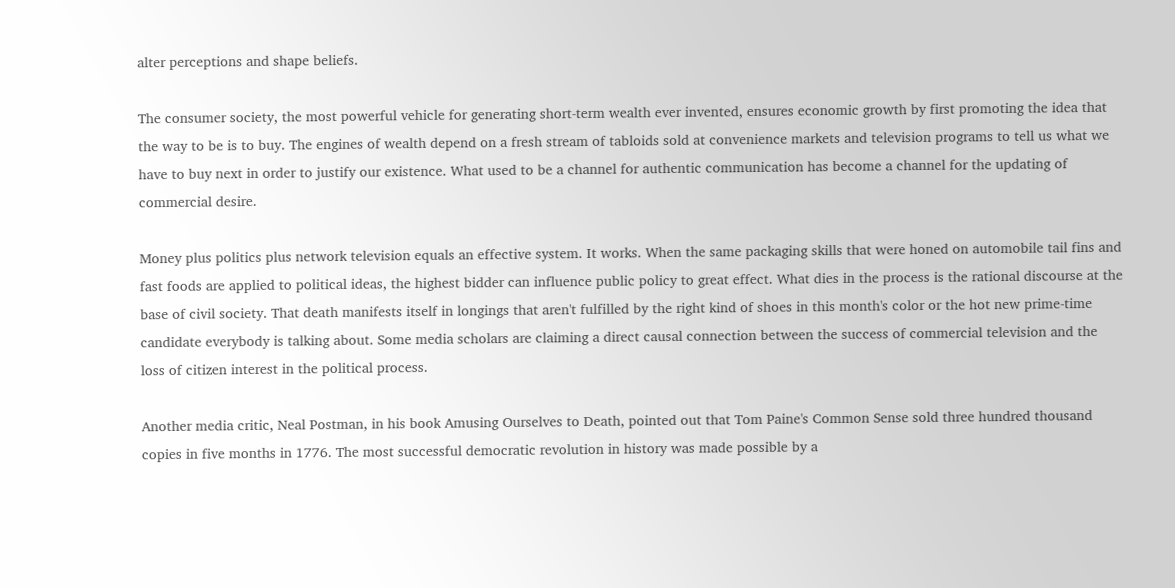alter perceptions and shape beliefs.

The consumer society, the most powerful vehicle for generating short-term wealth ever invented, ensures economic growth by first promoting the idea that the way to be is to buy. The engines of wealth depend on a fresh stream of tabloids sold at convenience markets and television programs to tell us what we have to buy next in order to justify our existence. What used to be a channel for authentic communication has become a channel for the updating of commercial desire.

Money plus politics plus network television equals an effective system. It works. When the same packaging skills that were honed on automobile tail fins and fast foods are applied to political ideas, the highest bidder can influence public policy to great effect. What dies in the process is the rational discourse at the base of civil society. That death manifests itself in longings that aren't fulfilled by the right kind of shoes in this month's color or the hot new prime-time candidate everybody is talking about. Some media scholars are claiming a direct causal connection between the success of commercial television and the loss of citizen interest in the political process.

Another media critic, Neal Postman, in his book Amusing Ourselves to Death, pointed out that Tom Paine's Common Sense sold three hundred thousand copies in five months in 1776. The most successful democratic revolution in history was made possible by a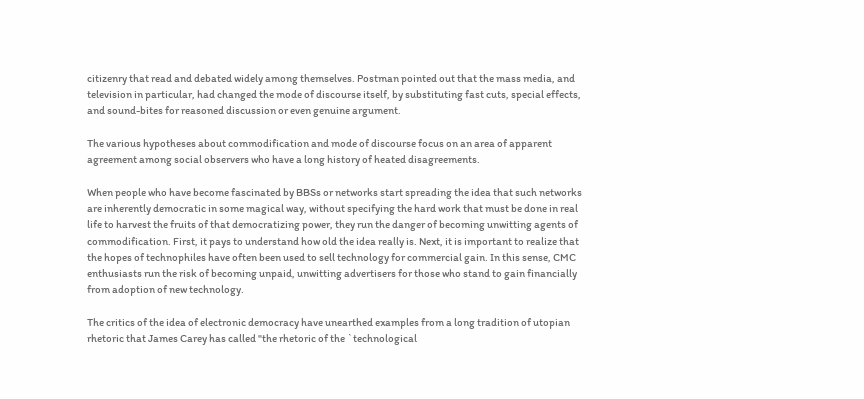citizenry that read and debated widely among themselves. Postman pointed out that the mass media, and television in particular, had changed the mode of discourse itself, by substituting fast cuts, special effects, and sound-bites for reasoned discussion or even genuine argument.

The various hypotheses about commodification and mode of discourse focus on an area of apparent agreement among social observers who have a long history of heated disagreements.

When people who have become fascinated by BBSs or networks start spreading the idea that such networks are inherently democratic in some magical way, without specifying the hard work that must be done in real life to harvest the fruits of that democratizing power, they run the danger of becoming unwitting agents of commodification. First, it pays to understand how old the idea really is. Next, it is important to realize that the hopes of technophiles have often been used to sell technology for commercial gain. In this sense, CMC enthusiasts run the risk of becoming unpaid, unwitting advertisers for those who stand to gain financially from adoption of new technology.

The critics of the idea of electronic democracy have unearthed examples from a long tradition of utopian rhetoric that James Carey has called "the rhetoric of the `technological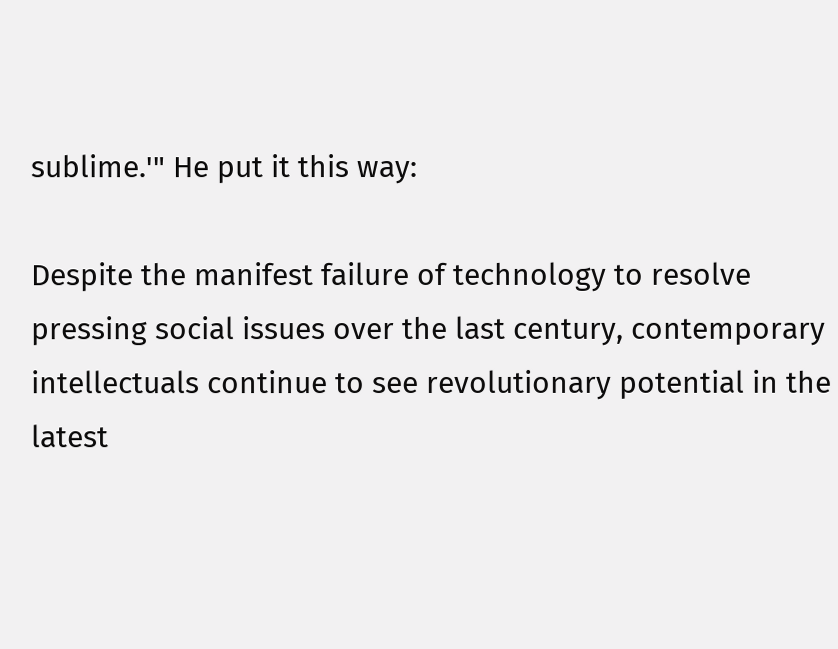sublime.'" He put it this way:

Despite the manifest failure of technology to resolve pressing social issues over the last century, contemporary intellectuals continue to see revolutionary potential in the latest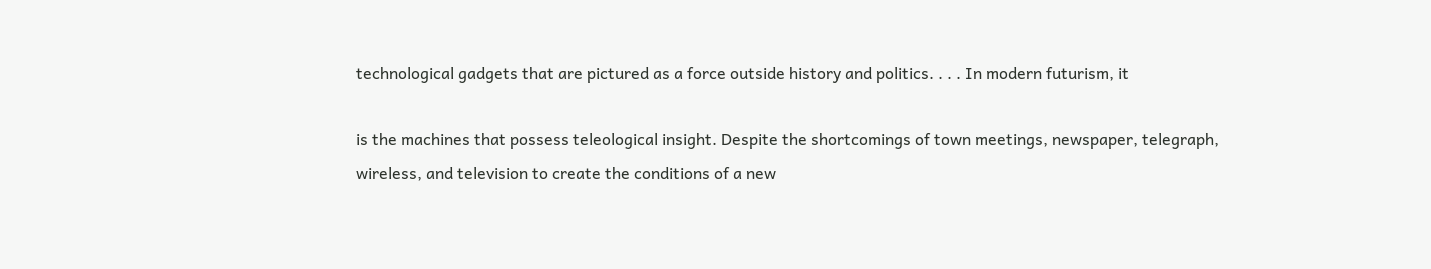technological gadgets that are pictured as a force outside history and politics. . . . In modern futurism, it

is the machines that possess teleological insight. Despite the shortcomings of town meetings, newspaper, telegraph, wireless, and television to create the conditions of a new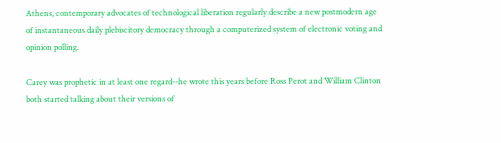Athens, contemporary advocates of technological liberation regularly describe a new postmodern age of instantaneous daily plebiscitory democracy through a computerized system of electronic voting and opinion polling.

Carey was prophetic in at least one regard--he wrote this years before Ross Perot and William Clinton both started talking about their versions of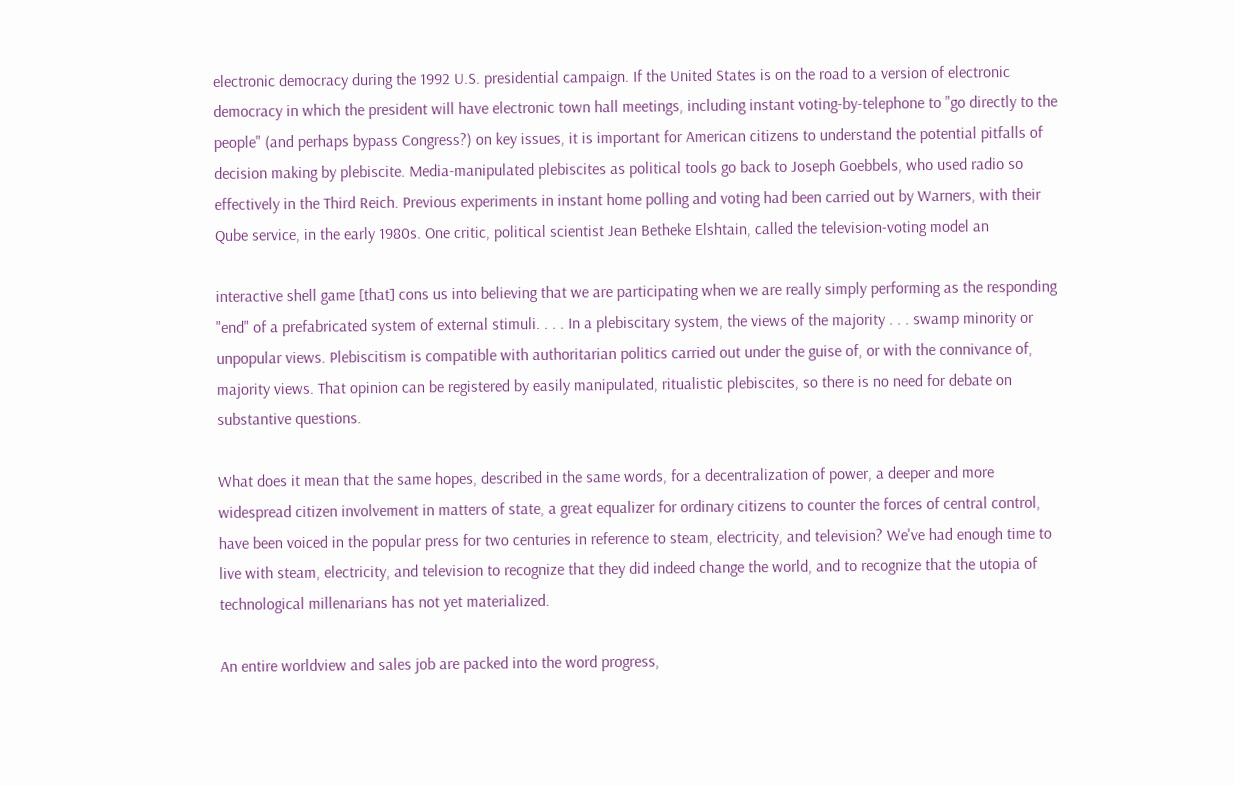electronic democracy during the 1992 U.S. presidential campaign. If the United States is on the road to a version of electronic democracy in which the president will have electronic town hall meetings, including instant voting-by-telephone to "go directly to the people" (and perhaps bypass Congress?) on key issues, it is important for American citizens to understand the potential pitfalls of decision making by plebiscite. Media-manipulated plebiscites as political tools go back to Joseph Goebbels, who used radio so effectively in the Third Reich. Previous experiments in instant home polling and voting had been carried out by Warners, with their Qube service, in the early 1980s. One critic, political scientist Jean Betheke Elshtain, called the television-voting model an

interactive shell game [that] cons us into believing that we are participating when we are really simply performing as the responding "end" of a prefabricated system of external stimuli. . . . In a plebiscitary system, the views of the majority . . . swamp minority or unpopular views. Plebiscitism is compatible with authoritarian politics carried out under the guise of, or with the connivance of, majority views. That opinion can be registered by easily manipulated, ritualistic plebiscites, so there is no need for debate on substantive questions.

What does it mean that the same hopes, described in the same words, for a decentralization of power, a deeper and more widespread citizen involvement in matters of state, a great equalizer for ordinary citizens to counter the forces of central control, have been voiced in the popular press for two centuries in reference to steam, electricity, and television? We've had enough time to live with steam, electricity, and television to recognize that they did indeed change the world, and to recognize that the utopia of technological millenarians has not yet materialized.

An entire worldview and sales job are packed into the word progress,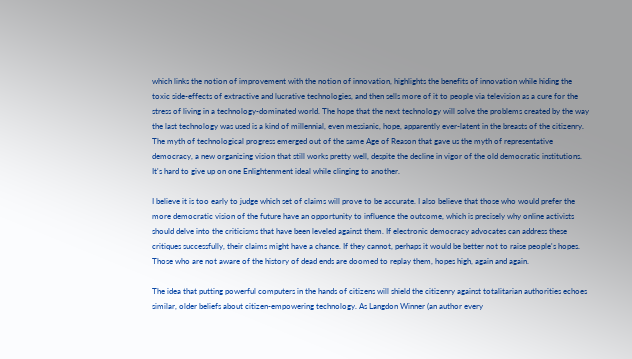which links the notion of improvement with the notion of innovation, highlights the benefits of innovation while hiding the toxic side-effects of extractive and lucrative technologies, and then sells more of it to people via television as a cure for the stress of living in a technology-dominated world. The hope that the next technology will solve the problems created by the way the last technology was used is a kind of millennial, even messianic, hope, apparently ever-latent in the breasts of the citizenry. The myth of technological progress emerged out of the same Age of Reason that gave us the myth of representative democracy, a new organizing vision that still works pretty well, despite the decline in vigor of the old democratic institutions. It's hard to give up on one Enlightenment ideal while clinging to another.

I believe it is too early to judge which set of claims will prove to be accurate. I also believe that those who would prefer the more democratic vision of the future have an opportunity to influence the outcome, which is precisely why online activists should delve into the criticisms that have been leveled against them. If electronic democracy advocates can address these critiques successfully, their claims might have a chance. If they cannot, perhaps it would be better not to raise people's hopes. Those who are not aware of the history of dead ends are doomed to replay them, hopes high, again and again.

The idea that putting powerful computers in the hands of citizens will shield the citizenry against totalitarian authorities echoes similar, older beliefs about citizen-empowering technology. As Langdon Winner (an author every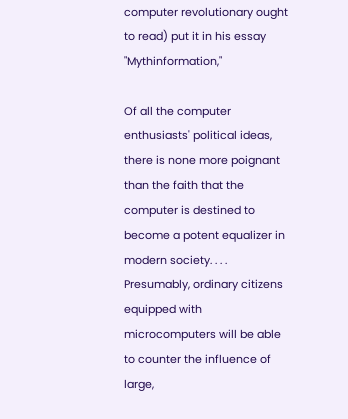computer revolutionary ought to read) put it in his essay "Mythinformation,"

Of all the computer enthusiasts' political ideas, there is none more poignant than the faith that the computer is destined to become a potent equalizer in modern society. . . . Presumably, ordinary citizens equipped with microcomputers will be able to counter the influence of large,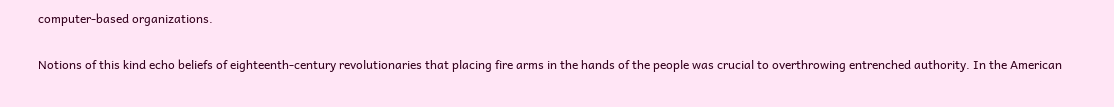computer-based organizations.

Notions of this kind echo beliefs of eighteenth-century revolutionaries that placing fire arms in the hands of the people was crucial to overthrowing entrenched authority. In the American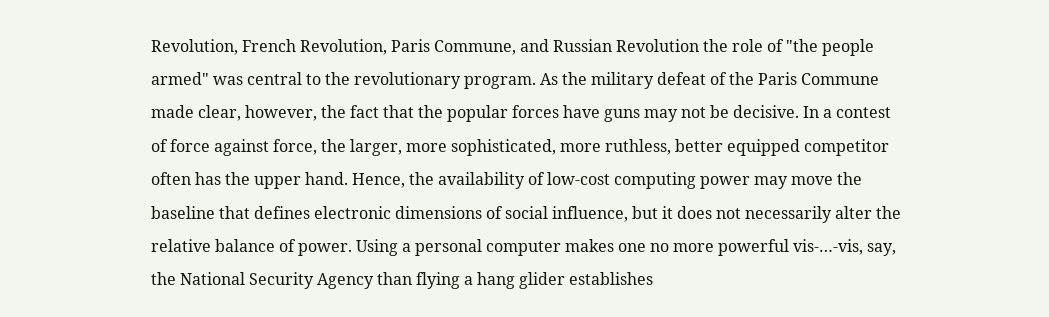Revolution, French Revolution, Paris Commune, and Russian Revolution the role of "the people armed" was central to the revolutionary program. As the military defeat of the Paris Commune made clear, however, the fact that the popular forces have guns may not be decisive. In a contest of force against force, the larger, more sophisticated, more ruthless, better equipped competitor often has the upper hand. Hence, the availability of low-cost computing power may move the baseline that defines electronic dimensions of social influence, but it does not necessarily alter the relative balance of power. Using a personal computer makes one no more powerful vis-…-vis, say, the National Security Agency than flying a hang glider establishes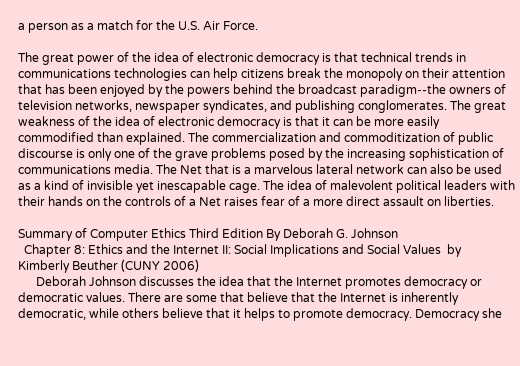a person as a match for the U.S. Air Force.

The great power of the idea of electronic democracy is that technical trends in communications technologies can help citizens break the monopoly on their attention that has been enjoyed by the powers behind the broadcast paradigm--the owners of television networks, newspaper syndicates, and publishing conglomerates. The great weakness of the idea of electronic democracy is that it can be more easily commodified than explained. The commercialization and commoditization of public discourse is only one of the grave problems posed by the increasing sophistication of communications media. The Net that is a marvelous lateral network can also be used as a kind of invisible yet inescapable cage. The idea of malevolent political leaders with their hands on the controls of a Net raises fear of a more direct assault on liberties.

Summary of Computer Ethics Third Edition By Deborah G. Johnson
  Chapter 8: Ethics and the Internet II: Social Implications and Social Values  by     Kimberly Beuther (CUNY 2006)
      Deborah Johnson discusses the idea that the Internet promotes democracy or democratic values. There are some that believe that the Internet is inherently democratic, while others believe that it helps to promote democracy. Democracy she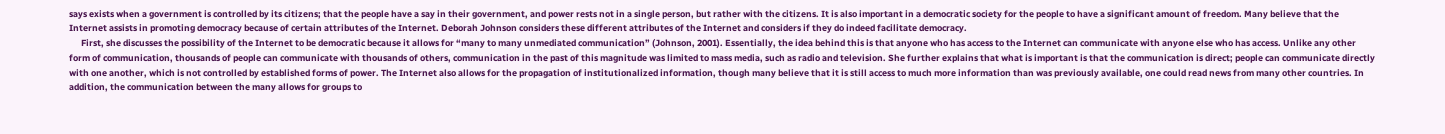says exists when a government is controlled by its citizens; that the people have a say in their government, and power rests not in a single person, but rather with the citizens. It is also important in a democratic society for the people to have a significant amount of freedom. Many believe that the Internet assists in promoting democracy because of certain attributes of the Internet. Deborah Johnson considers these different attributes of the Internet and considers if they do indeed facilitate democracy.
      First, she discusses the possibility of the Internet to be democratic because it allows for “many to many unmediated communication” (Johnson, 2001). Essentially, the idea behind this is that anyone who has access to the Internet can communicate with anyone else who has access. Unlike any other form of communication, thousands of people can communicate with thousands of others, communication in the past of this magnitude was limited to mass media, such as radio and television. She further explains that what is important is that the communication is direct; people can communicate directly with one another, which is not controlled by established forms of power. The Internet also allows for the propagation of institutionalized information, though many believe that it is still access to much more information than was previously available, one could read news from many other countries. In addition, the communication between the many allows for groups to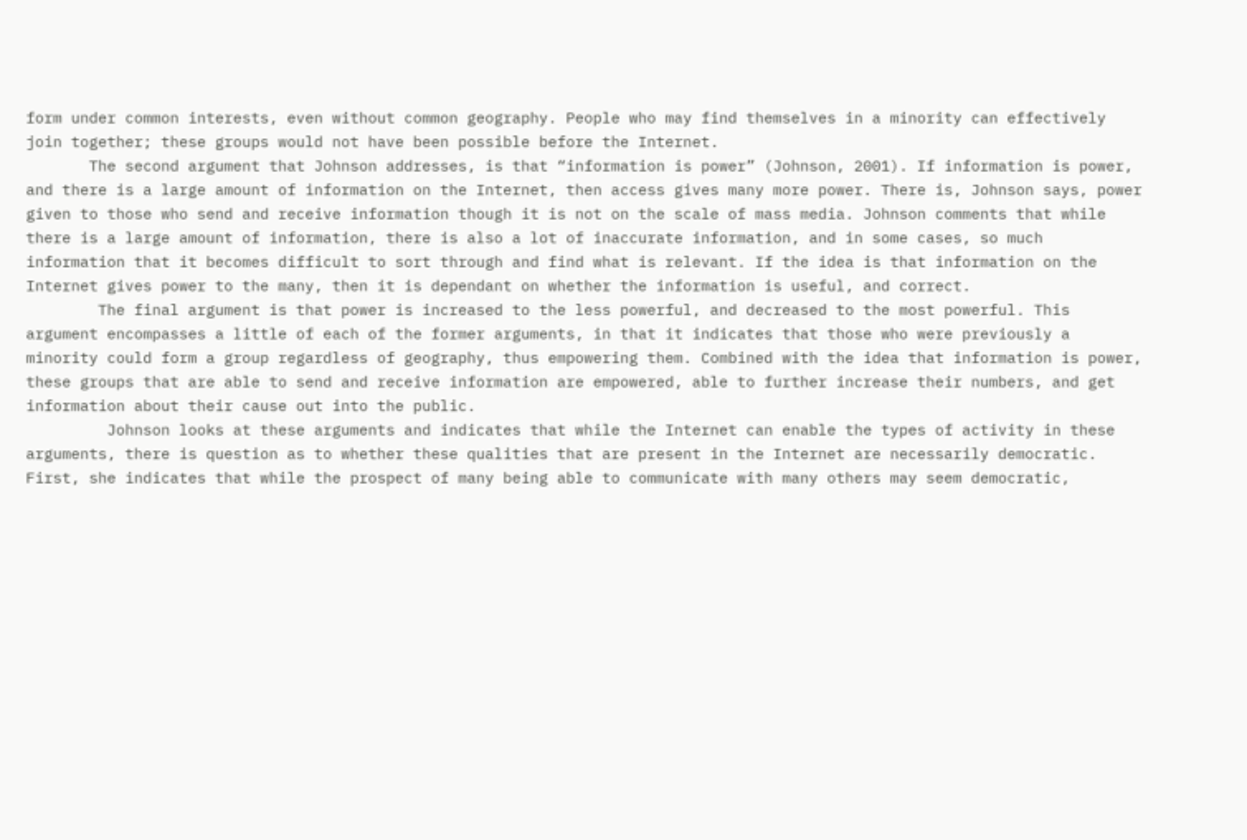form under common interests, even without common geography. People who may find themselves in a minority can effectively join together; these groups would not have been possible before the Internet.
       The second argument that Johnson addresses, is that “information is power” (Johnson, 2001). If information is power, and there is a large amount of information on the Internet, then access gives many more power. There is, Johnson says, power given to those who send and receive information though it is not on the scale of mass media. Johnson comments that while there is a large amount of information, there is also a lot of inaccurate information, and in some cases, so much information that it becomes difficult to sort through and find what is relevant. If the idea is that information on the Internet gives power to the many, then it is dependant on whether the information is useful, and correct.
        The final argument is that power is increased to the less powerful, and decreased to the most powerful. This argument encompasses a little of each of the former arguments, in that it indicates that those who were previously a minority could form a group regardless of geography, thus empowering them. Combined with the idea that information is power, these groups that are able to send and receive information are empowered, able to further increase their numbers, and get information about their cause out into the public.
         Johnson looks at these arguments and indicates that while the Internet can enable the types of activity in these arguments, there is question as to whether these qualities that are present in the Internet are necessarily democratic. First, she indicates that while the prospect of many being able to communicate with many others may seem democratic,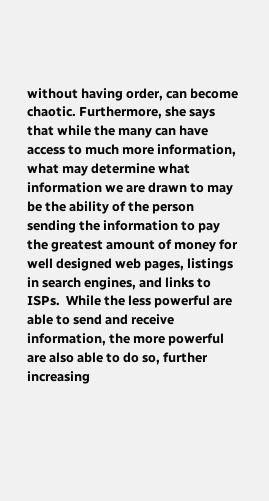without having order, can become chaotic. Furthermore, she says that while the many can have access to much more information, what may determine what information we are drawn to may be the ability of the person sending the information to pay the greatest amount of money for well designed web pages, listings in search engines, and links to ISPs.  While the less powerful are able to send and receive information, the more powerful are also able to do so, further increasing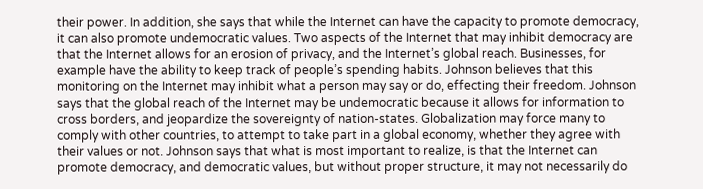their power. In addition, she says that while the Internet can have the capacity to promote democracy, it can also promote undemocratic values. Two aspects of the Internet that may inhibit democracy are that the Internet allows for an erosion of privacy, and the Internet’s global reach. Businesses, for example have the ability to keep track of people’s spending habits. Johnson believes that this monitoring on the Internet may inhibit what a person may say or do, effecting their freedom. Johnson says that the global reach of the Internet may be undemocratic because it allows for information to cross borders, and jeopardize the sovereignty of nation-states. Globalization may force many to comply with other countries, to attempt to take part in a global economy, whether they agree with their values or not. Johnson says that what is most important to realize, is that the Internet can promote democracy, and democratic values, but without proper structure, it may not necessarily do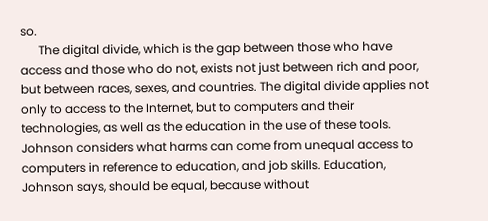so.
      The digital divide, which is the gap between those who have access and those who do not, exists not just between rich and poor, but between races, sexes, and countries. The digital divide applies not only to access to the Internet, but to computers and their technologies, as well as the education in the use of these tools. Johnson considers what harms can come from unequal access to computers in reference to education, and job skills. Education, Johnson says, should be equal, because without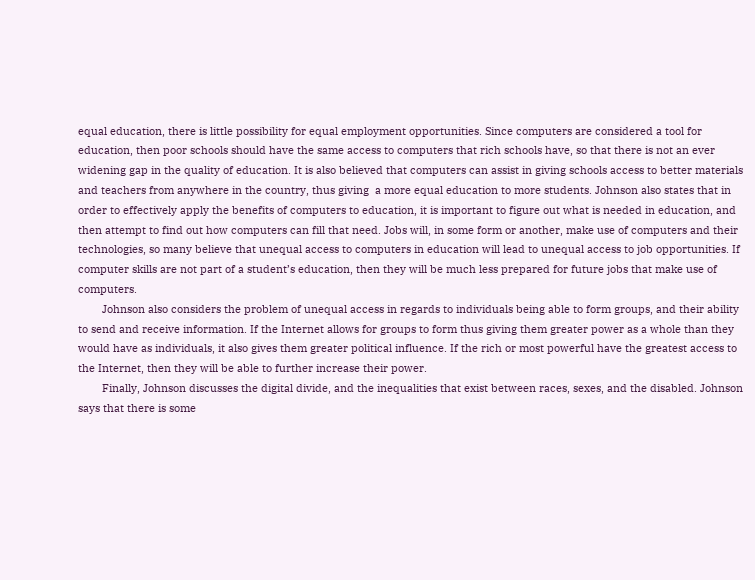equal education, there is little possibility for equal employment opportunities. Since computers are considered a tool for education, then poor schools should have the same access to computers that rich schools have, so that there is not an ever widening gap in the quality of education. It is also believed that computers can assist in giving schools access to better materials and teachers from anywhere in the country, thus giving  a more equal education to more students. Johnson also states that in order to effectively apply the benefits of computers to education, it is important to figure out what is needed in education, and then attempt to find out how computers can fill that need. Jobs will, in some form or another, make use of computers and their technologies, so many believe that unequal access to computers in education will lead to unequal access to job opportunities. If computer skills are not part of a student’s education, then they will be much less prepared for future jobs that make use of computers.
        Johnson also considers the problem of unequal access in regards to individuals being able to form groups, and their ability to send and receive information. If the Internet allows for groups to form thus giving them greater power as a whole than they would have as individuals, it also gives them greater political influence. If the rich or most powerful have the greatest access to the Internet, then they will be able to further increase their power.
        Finally, Johnson discusses the digital divide, and the inequalities that exist between races, sexes, and the disabled. Johnson says that there is some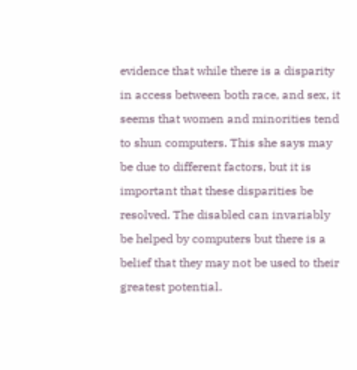evidence that while there is a disparity in access between both race, and sex, it seems that women and minorities tend to shun computers. This she says may be due to different factors, but it is important that these disparities be resolved. The disabled can invariably be helped by computers but there is a belief that they may not be used to their greatest potential.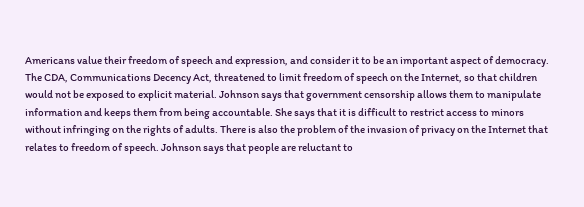Americans value their freedom of speech and expression, and consider it to be an important aspect of democracy. The CDA, Communications Decency Act, threatened to limit freedom of speech on the Internet, so that children would not be exposed to explicit material. Johnson says that government censorship allows them to manipulate information and keeps them from being accountable. She says that it is difficult to restrict access to minors without infringing on the rights of adults. There is also the problem of the invasion of privacy on the Internet that relates to freedom of speech. Johnson says that people are reluctant to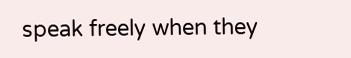speak freely when they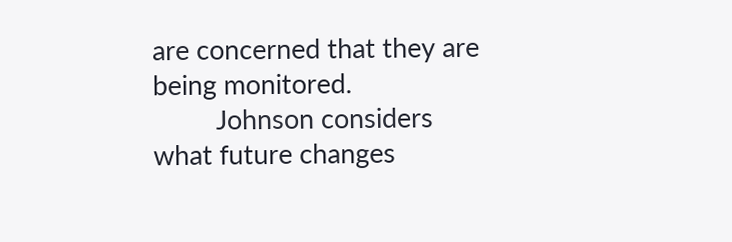are concerned that they are being monitored.
         Johnson considers what future changes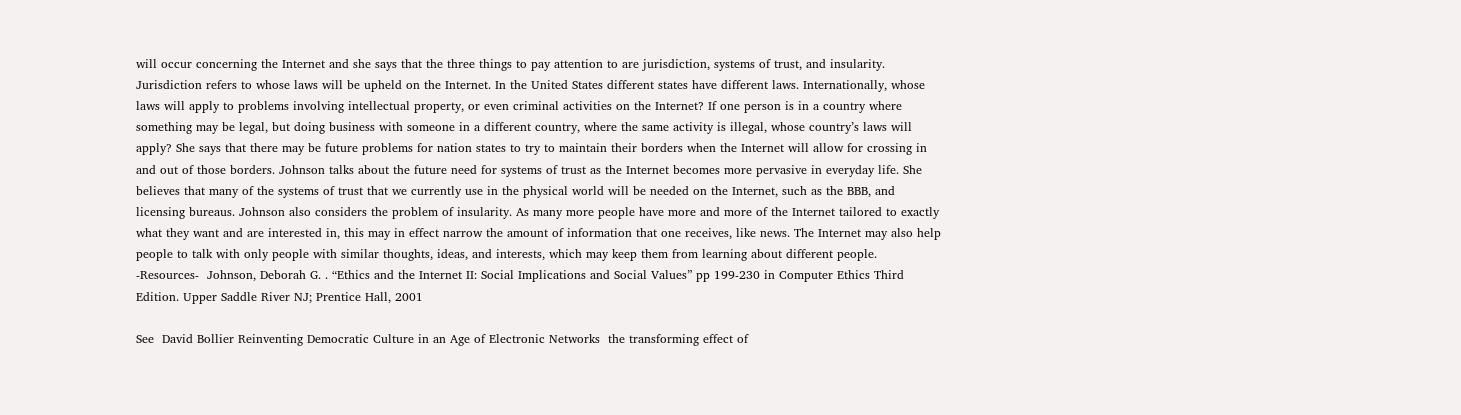will occur concerning the Internet and she says that the three things to pay attention to are jurisdiction, systems of trust, and insularity. Jurisdiction refers to whose laws will be upheld on the Internet. In the United States different states have different laws. Internationally, whose laws will apply to problems involving intellectual property, or even criminal activities on the Internet? If one person is in a country where something may be legal, but doing business with someone in a different country, where the same activity is illegal, whose country’s laws will apply? She says that there may be future problems for nation states to try to maintain their borders when the Internet will allow for crossing in and out of those borders. Johnson talks about the future need for systems of trust as the Internet becomes more pervasive in everyday life. She believes that many of the systems of trust that we currently use in the physical world will be needed on the Internet, such as the BBB, and licensing bureaus. Johnson also considers the problem of insularity. As many more people have more and more of the Internet tailored to exactly what they want and are interested in, this may in effect narrow the amount of information that one receives, like news. The Internet may also help people to talk with only people with similar thoughts, ideas, and interests, which may keep them from learning about different people.   -Resources-  Johnson, Deborah G. . “Ethics and the Internet II: Social Implications and Social Values” pp 199-230 in Computer Ethics Third Edition. Upper Saddle River NJ; Prentice Hall, 2001

See  David Bollier Reinventing Democratic Culture in an Age of Electronic Networks  the transforming effect of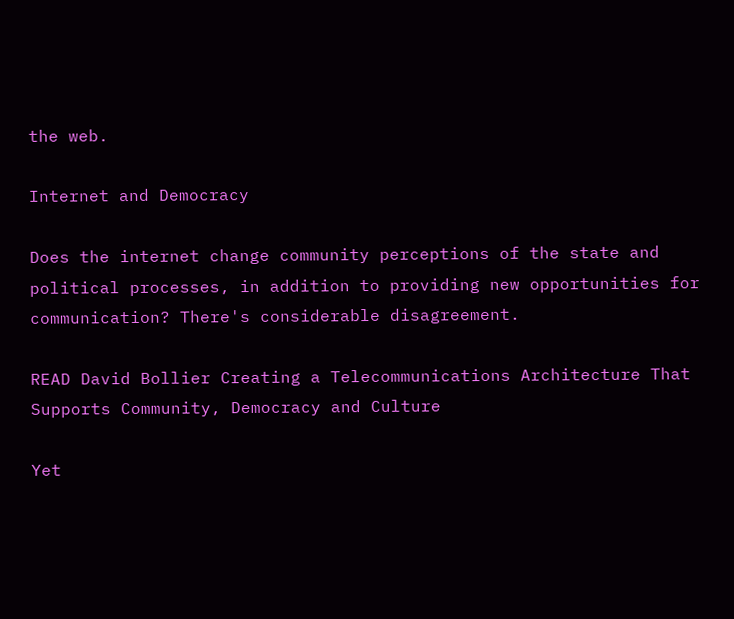the web.

Internet and Democracy

Does the internet change community perceptions of the state and political processes, in addition to providing new opportunities for communication? There's considerable disagreement.

READ David Bollier Creating a Telecommunications Architecture That Supports Community, Democracy and Culture

Yet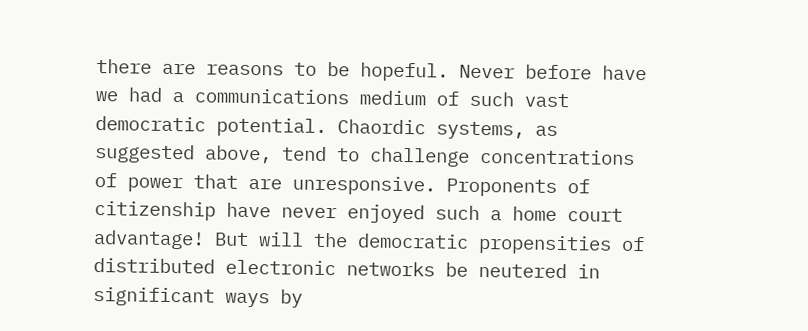there are reasons to be hopeful. Never before have we had a communications medium of such vast democratic potential. Chaordic systems, as suggested above, tend to challenge concentrations of power that are unresponsive. Proponents of citizenship have never enjoyed such a home court advantage! But will the democratic propensities of distributed electronic networks be neutered in significant ways by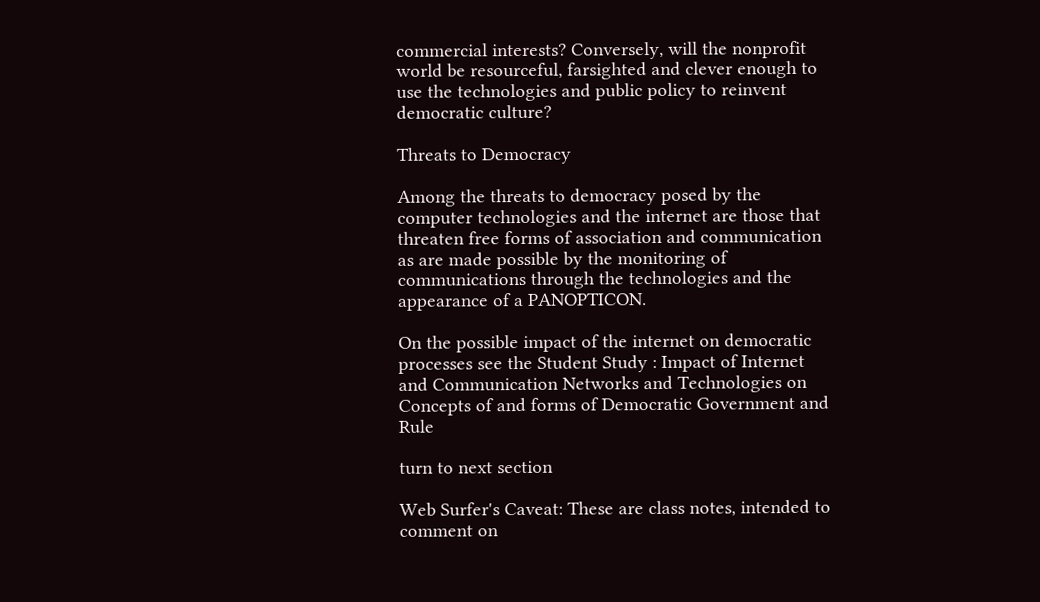commercial interests? Conversely, will the nonprofit world be resourceful, farsighted and clever enough to use the technologies and public policy to reinvent democratic culture?

Threats to Democracy

Among the threats to democracy posed by the computer technologies and the internet are those that threaten free forms of association and communication as are made possible by the monitoring of communications through the technologies and the appearance of a PANOPTICON.

On the possible impact of the internet on democratic processes see the Student Study : Impact of Internet and Communication Networks and Technologies on Concepts of and forms of Democratic Government and Rule

turn to next section

Web Surfer's Caveat: These are class notes, intended to comment on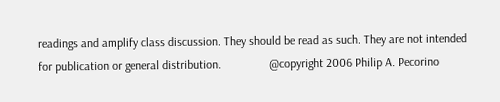readings and amplify class discussion. They should be read as such. They are not intended for publication or general distribution.                @copyright 2006 Philip A. Pecorino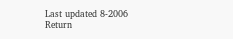Last updated 8-2006                                                              Return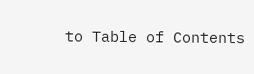to Table of Contents